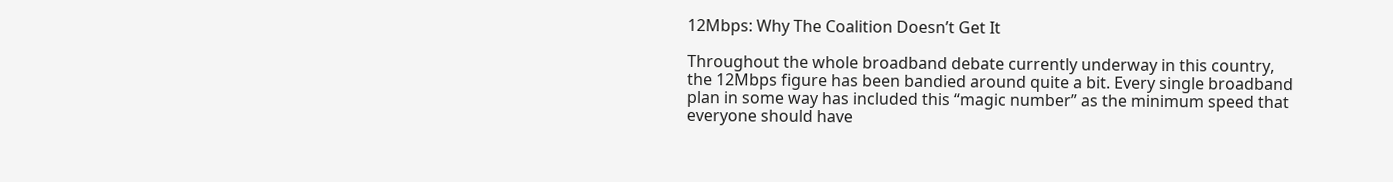12Mbps: Why The Coalition Doesn’t Get It

Throughout the whole broadband debate currently underway in this country, the 12Mbps figure has been bandied around quite a bit. Every single broadband plan in some way has included this “magic number” as the minimum speed that everyone should have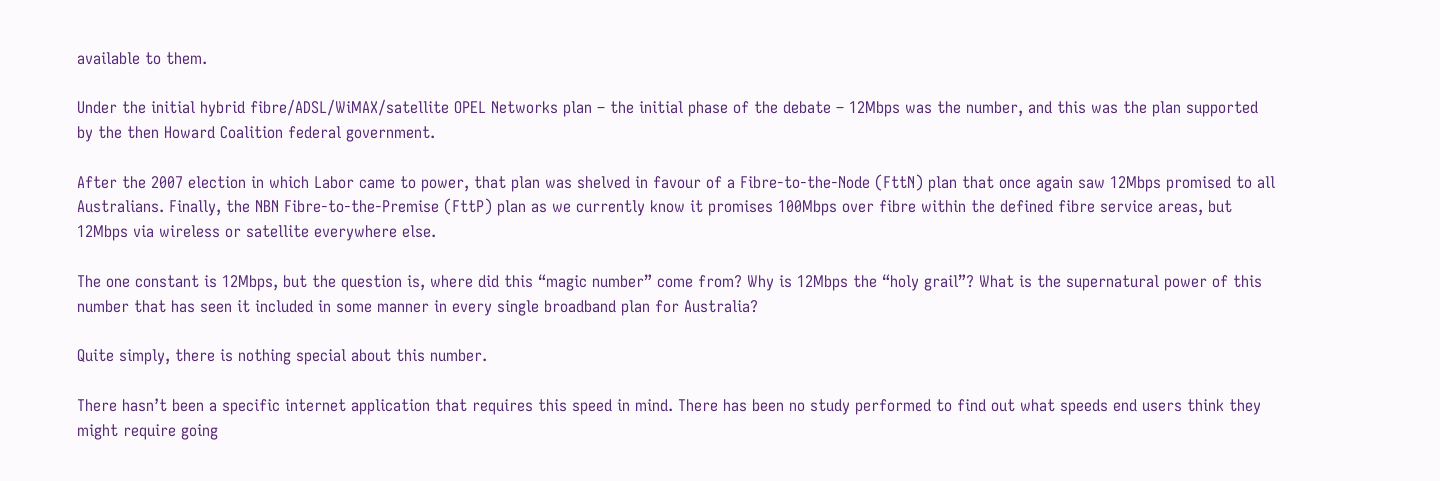available to them.

Under the initial hybrid fibre/ADSL/WiMAX/satellite OPEL Networks plan – the initial phase of the debate – 12Mbps was the number, and this was the plan supported by the then Howard Coalition federal government.

After the 2007 election in which Labor came to power, that plan was shelved in favour of a Fibre-to-the-Node (FttN) plan that once again saw 12Mbps promised to all Australians. Finally, the NBN Fibre-to-the-Premise (FttP) plan as we currently know it promises 100Mbps over fibre within the defined fibre service areas, but 12Mbps via wireless or satellite everywhere else.

The one constant is 12Mbps, but the question is, where did this “magic number” come from? Why is 12Mbps the “holy grail”? What is the supernatural power of this number that has seen it included in some manner in every single broadband plan for Australia?

Quite simply, there is nothing special about this number.

There hasn’t been a specific internet application that requires this speed in mind. There has been no study performed to find out what speeds end users think they might require going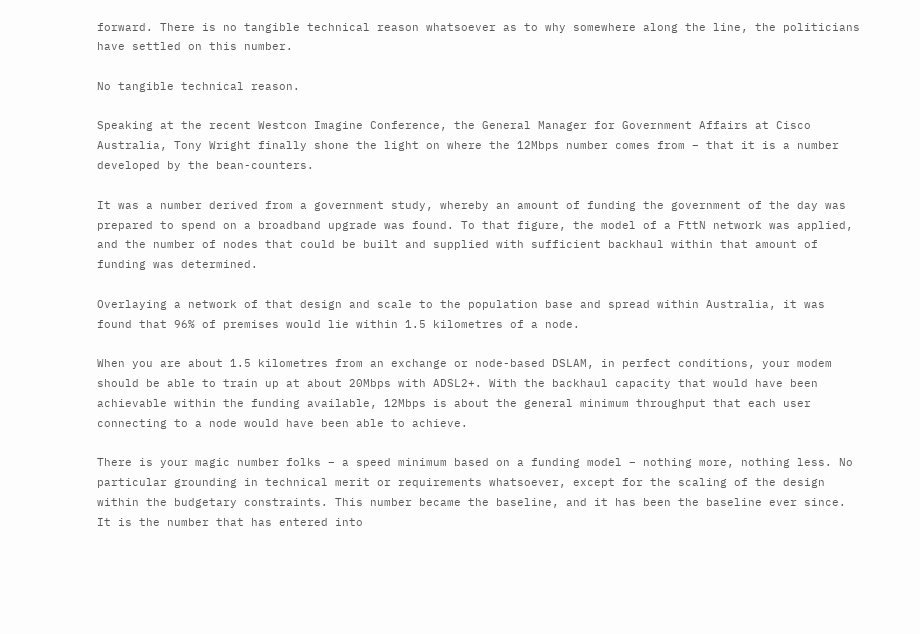forward. There is no tangible technical reason whatsoever as to why somewhere along the line, the politicians have settled on this number.

No tangible technical reason.

Speaking at the recent Westcon Imagine Conference, the General Manager for Government Affairs at Cisco Australia, Tony Wright finally shone the light on where the 12Mbps number comes from – that it is a number developed by the bean-counters.

It was a number derived from a government study, whereby an amount of funding the government of the day was prepared to spend on a broadband upgrade was found. To that figure, the model of a FttN network was applied, and the number of nodes that could be built and supplied with sufficient backhaul within that amount of funding was determined.

Overlaying a network of that design and scale to the population base and spread within Australia, it was found that 96% of premises would lie within 1.5 kilometres of a node.

When you are about 1.5 kilometres from an exchange or node-based DSLAM, in perfect conditions, your modem should be able to train up at about 20Mbps with ADSL2+. With the backhaul capacity that would have been achievable within the funding available, 12Mbps is about the general minimum throughput that each user connecting to a node would have been able to achieve.

There is your magic number folks – a speed minimum based on a funding model – nothing more, nothing less. No particular grounding in technical merit or requirements whatsoever, except for the scaling of the design within the budgetary constraints. This number became the baseline, and it has been the baseline ever since. It is the number that has entered into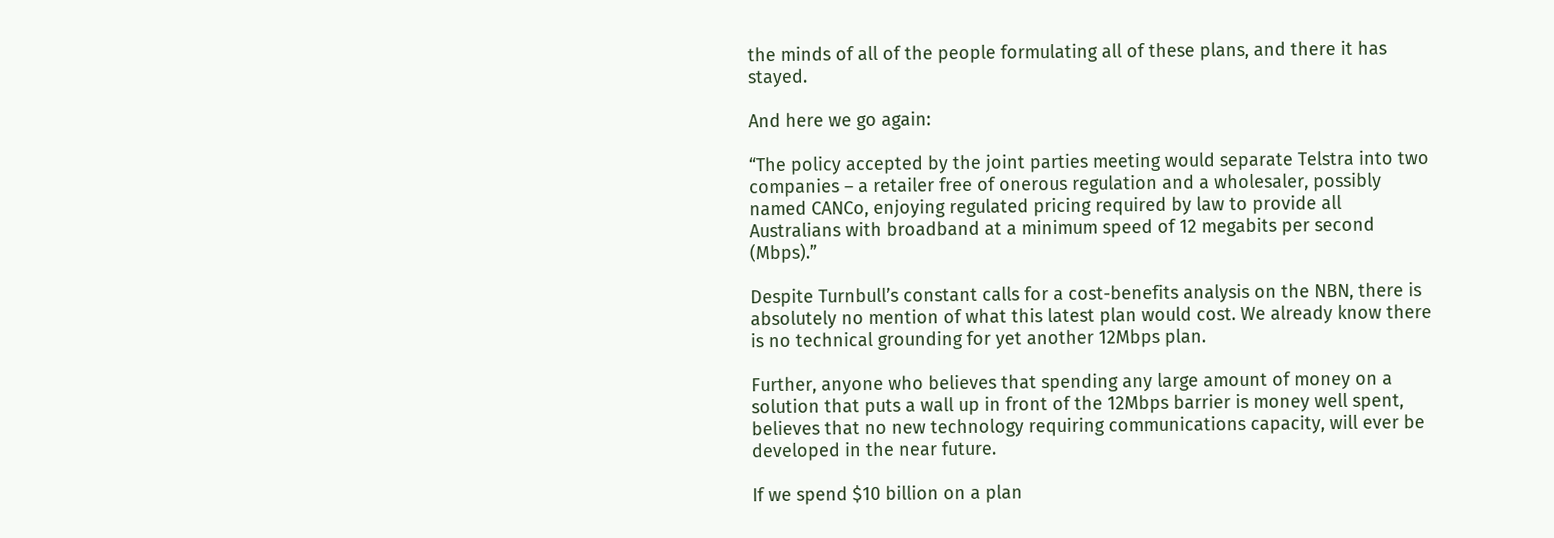the minds of all of the people formulating all of these plans, and there it has stayed.

And here we go again:

“The policy accepted by the joint parties meeting would separate Telstra into two companies – a retailer free of onerous regulation and a wholesaler, possibly named CANCo, enjoying regulated pricing required by law to provide all Australians with broadband at a minimum speed of 12 megabits per second (Mbps).”

Despite Turnbull’s constant calls for a cost-benefits analysis on the NBN, there is absolutely no mention of what this latest plan would cost. We already know there is no technical grounding for yet another 12Mbps plan.

Further, anyone who believes that spending any large amount of money on a solution that puts a wall up in front of the 12Mbps barrier is money well spent, believes that no new technology requiring communications capacity, will ever be developed in the near future.

If we spend $10 billion on a plan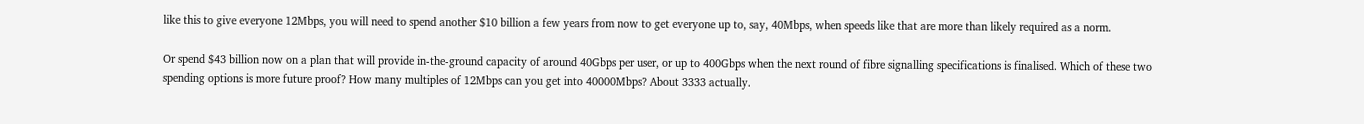like this to give everyone 12Mbps, you will need to spend another $10 billion a few years from now to get everyone up to, say, 40Mbps, when speeds like that are more than likely required as a norm.

Or spend $43 billion now on a plan that will provide in-the-ground capacity of around 40Gbps per user, or up to 400Gbps when the next round of fibre signalling specifications is finalised. Which of these two spending options is more future proof? How many multiples of 12Mbps can you get into 40000Mbps? About 3333 actually.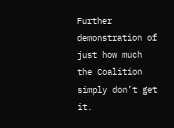Further demonstration of just how much the Coalition simply don’t get it.